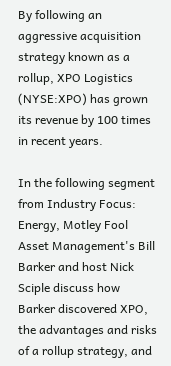By following an aggressive acquisition strategy known as a rollup, XPO Logistics (NYSE:XPO) has grown its revenue by 100 times in recent years.

In the following segment from Industry Focus: Energy, Motley Fool Asset Management's Bill Barker and host Nick Sciple discuss how Barker discovered XPO, the advantages and risks of a rollup strategy, and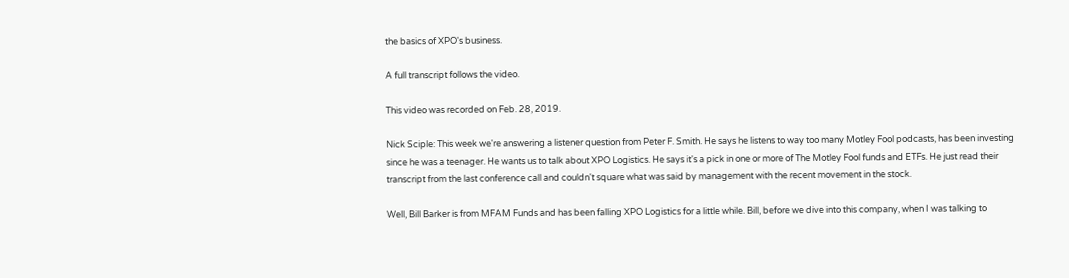the basics of XPO's business.

A full transcript follows the video.

This video was recorded on Feb. 28, 2019.

Nick Sciple: This week we're answering a listener question from Peter F. Smith. He says he listens to way too many Motley Fool podcasts, has been investing since he was a teenager. He wants us to talk about XPO Logistics. He says it's a pick in one or more of The Motley Fool funds and ETFs. He just read their transcript from the last conference call and couldn't square what was said by management with the recent movement in the stock.

Well, Bill Barker is from MFAM Funds and has been falling XPO Logistics for a little while. Bill, before we dive into this company, when I was talking to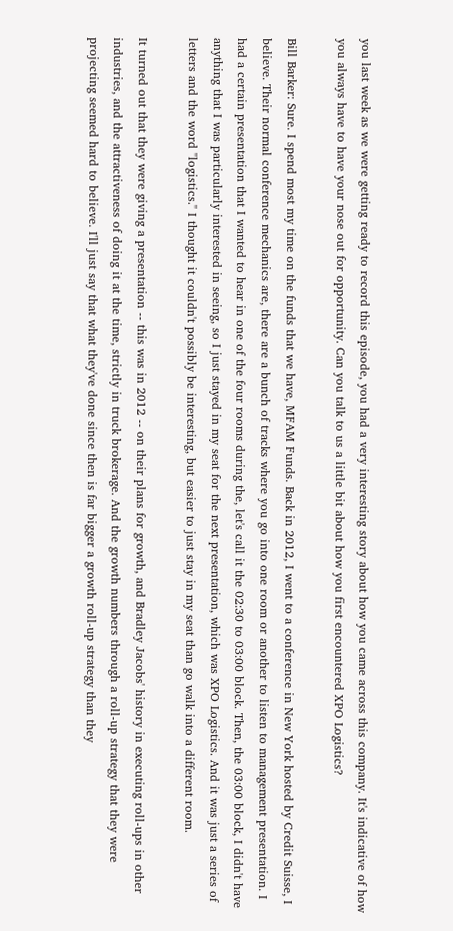you last week as we were getting ready to record this episode, you had a very interesting story about how you came across this company. It's indicative of how you always have to have your nose out for opportunity. Can you talk to us a little bit about how you first encountered XPO Logistics?

Bill Barker: Sure. I spend most my time on the funds that we have, MFAM Funds. Back in 2012, I went to a conference in New York hosted by Credit Suisse, I believe. Their normal conference mechanics are, there are a bunch of tracks where you go into one room or another to listen to management presentation. I had a certain presentation that I wanted to hear in one of the four rooms during the, let's call it the 02:30 to 03:00 block. Then, the 03:00 block, I didn't have anything that I was particularly interested in seeing, so I just stayed in my seat for the next presentation, which was XPO Logistics. And it was just a series of letters and the word "logistics." I thought it couldn't possibly be interesting, but easier to just stay in my seat than go walk into a different room.

It turned out that they were giving a presentation -- this was in 2012 -- on their plans for growth, and Bradley Jacobs' history in executing roll-ups in other industries, and the attractiveness of doing it at the time, strictly in truck brokerage. And the growth numbers through a roll-up strategy that they were projecting seemed hard to believe. I'll just say that what they've done since then is far bigger a growth roll-up strategy than they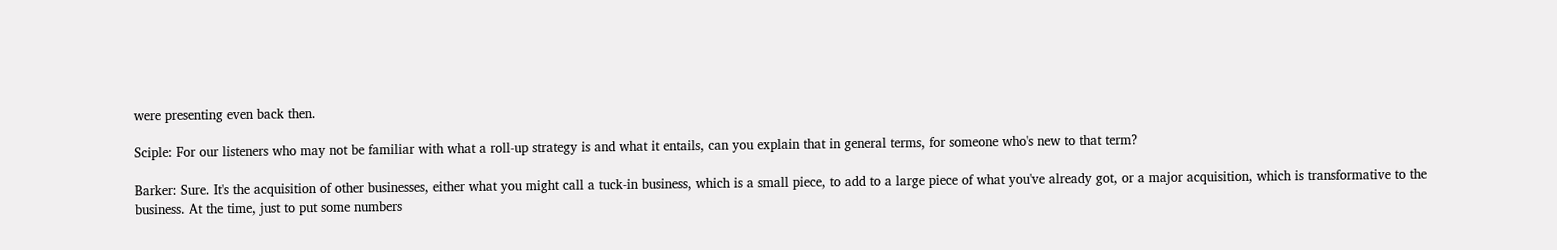were presenting even back then.

Sciple: For our listeners who may not be familiar with what a roll-up strategy is and what it entails, can you explain that in general terms, for someone who's new to that term?

Barker: Sure. It's the acquisition of other businesses, either what you might call a tuck-in business, which is a small piece, to add to a large piece of what you've already got, or a major acquisition, which is transformative to the business. At the time, just to put some numbers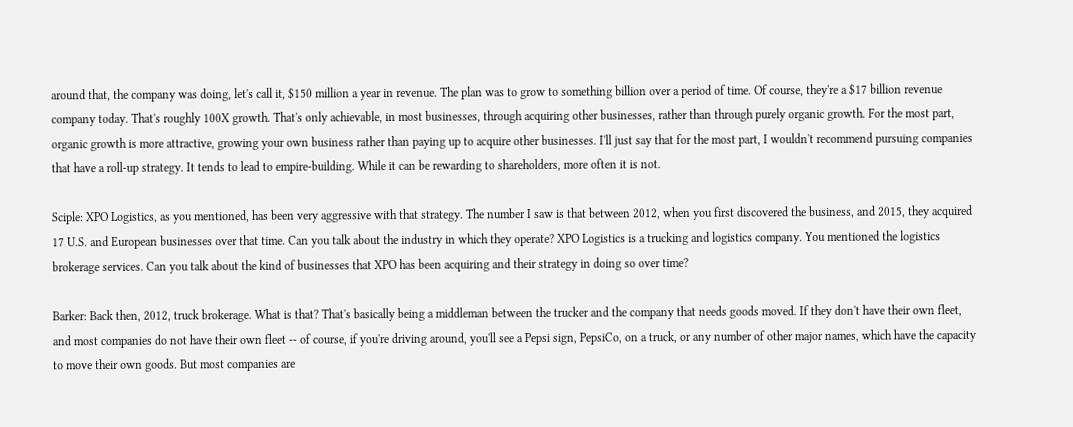around that, the company was doing, let's call it, $150 million a year in revenue. The plan was to grow to something billion over a period of time. Of course, they're a $17 billion revenue company today. That's roughly 100X growth. That's only achievable, in most businesses, through acquiring other businesses, rather than through purely organic growth. For the most part, organic growth is more attractive, growing your own business rather than paying up to acquire other businesses. I'll just say that for the most part, I wouldn't recommend pursuing companies that have a roll-up strategy. It tends to lead to empire-building. While it can be rewarding to shareholders, more often it is not.

Sciple: XPO Logistics, as you mentioned, has been very aggressive with that strategy. The number I saw is that between 2012, when you first discovered the business, and 2015, they acquired 17 U.S. and European businesses over that time. Can you talk about the industry in which they operate? XPO Logistics is a trucking and logistics company. You mentioned the logistics brokerage services. Can you talk about the kind of businesses that XPO has been acquiring and their strategy in doing so over time?

Barker: Back then, 2012, truck brokerage. What is that? That's basically being a middleman between the trucker and the company that needs goods moved. If they don't have their own fleet, and most companies do not have their own fleet -- of course, if you're driving around, you'll see a Pepsi sign, PepsiCo, on a truck, or any number of other major names, which have the capacity to move their own goods. But most companies are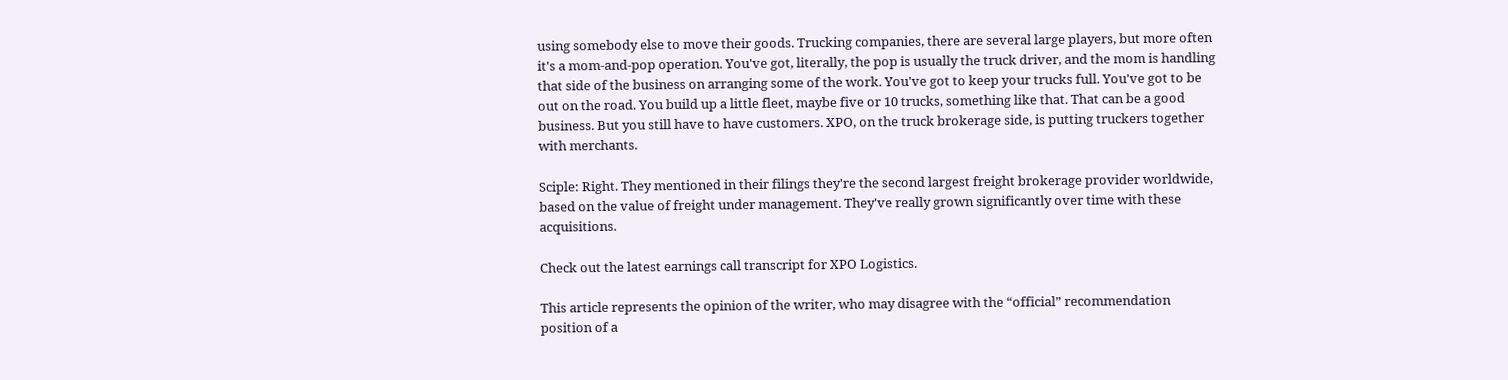using somebody else to move their goods. Trucking companies, there are several large players, but more often it's a mom-and-pop operation. You've got, literally, the pop is usually the truck driver, and the mom is handling that side of the business on arranging some of the work. You've got to keep your trucks full. You've got to be out on the road. You build up a little fleet, maybe five or 10 trucks, something like that. That can be a good business. But you still have to have customers. XPO, on the truck brokerage side, is putting truckers together with merchants.

Sciple: Right. They mentioned in their filings they're the second largest freight brokerage provider worldwide, based on the value of freight under management. They've really grown significantly over time with these acquisitions.

Check out the latest earnings call transcript for XPO Logistics.

This article represents the opinion of the writer, who may disagree with the “official” recommendation position of a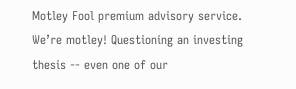Motley Fool premium advisory service. We’re motley! Questioning an investing thesis -- even one of our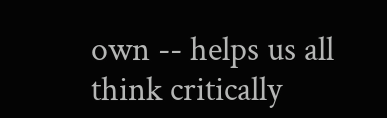own -- helps us all think critically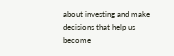about investing and make decisions that help us become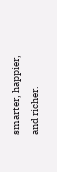smarter, happier, and richer.